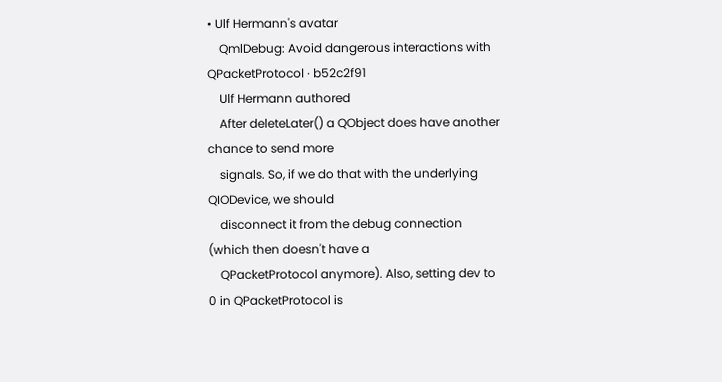• Ulf Hermann's avatar
    QmlDebug: Avoid dangerous interactions with QPacketProtocol · b52c2f91
    Ulf Hermann authored
    After deleteLater() a QObject does have another chance to send more
    signals. So, if we do that with the underlying QIODevice, we should
    disconnect it from the debug connection (which then doesn't have a
    QPacketProtocol anymore). Also, setting dev to 0 in QPacketProtocol is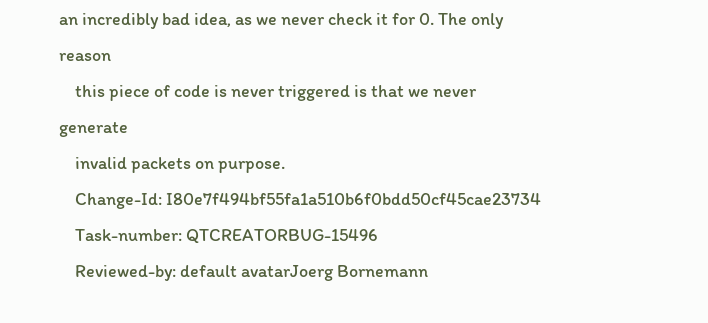an incredibly bad idea, as we never check it for 0. The only reason
    this piece of code is never triggered is that we never generate
    invalid packets on purpose.
    Change-Id: I80e7f494bf55fa1a510b6f0bdd50cf45cae23734
    Task-number: QTCREATORBUG-15496
    Reviewed-by: default avatarJoerg Bornemann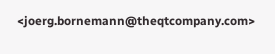<joerg.bornemann@theqtcompany.com>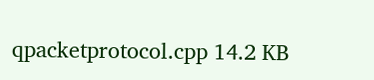qpacketprotocol.cpp 14.2 KB